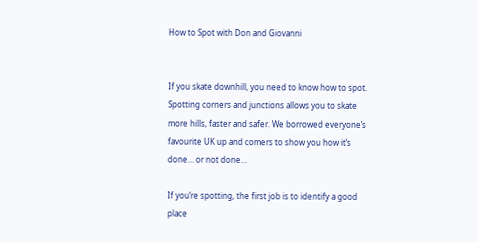How to Spot with Don and Giovanni


If you skate downhill, you need to know how to spot. Spotting corners and junctions allows you to skate more hills, faster and safer. We borrowed everyone’s favourite UK up and comers to show you how it’s done… or not done…

If you’re spotting, the first job is to identify a good place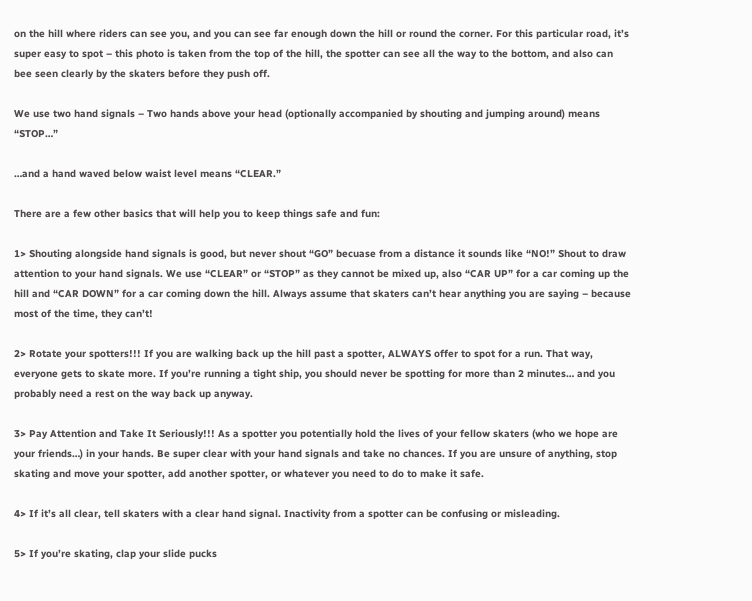on the hill where riders can see you, and you can see far enough down the hill or round the corner. For this particular road, it’s super easy to spot – this photo is taken from the top of the hill, the spotter can see all the way to the bottom, and also can bee seen clearly by the skaters before they push off.

We use two hand signals – Two hands above your head (optionally accompanied by shouting and jumping around) means “STOP…”

…and a hand waved below waist level means “CLEAR.”

There are a few other basics that will help you to keep things safe and fun:

1> Shouting alongside hand signals is good, but never shout “GO” becuase from a distance it sounds like “NO!” Shout to draw attention to your hand signals. We use “CLEAR” or “STOP” as they cannot be mixed up, also “CAR UP” for a car coming up the hill and “CAR DOWN” for a car coming down the hill. Always assume that skaters can’t hear anything you are saying – because most of the time, they can’t!

2> Rotate your spotters!!! If you are walking back up the hill past a spotter, ALWAYS offer to spot for a run. That way, everyone gets to skate more. If you’re running a tight ship, you should never be spotting for more than 2 minutes… and you probably need a rest on the way back up anyway.

3> Pay Attention and Take It Seriously!!! As a spotter you potentially hold the lives of your fellow skaters (who we hope are your friends…) in your hands. Be super clear with your hand signals and take no chances. If you are unsure of anything, stop skating and move your spotter, add another spotter, or whatever you need to do to make it safe.

4> If it’s all clear, tell skaters with a clear hand signal. Inactivity from a spotter can be confusing or misleading.

5> If you’re skating, clap your slide pucks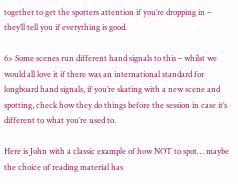together to get the spotters attention if you’re dropping in – they’ll tell you if everything is good.

6> Some scenes run different hand signals to this – whilst we would all love it if there was an international standard for longboard hand signals, if you’re skating with a new scene and spotting, check how they do things before the session in case it’s different to what you’re used to.

Here is John with a classic example of how NOT to spot… maybe the choice of reading material has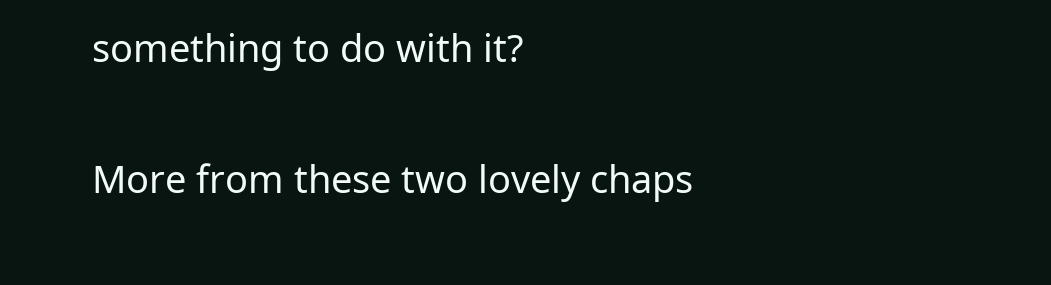something to do with it?

More from these two lovely chaps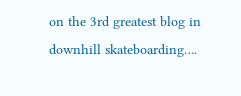on the 3rd greatest blog in downhill skateboarding….